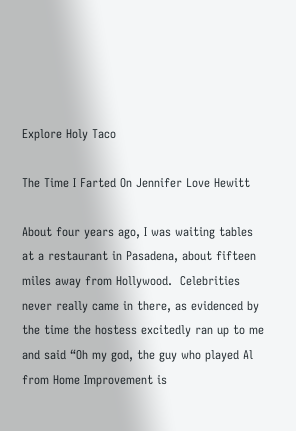Explore Holy Taco

The Time I Farted On Jennifer Love Hewitt

About four years ago, I was waiting tables at a restaurant in Pasadena, about fifteen miles away from Hollywood.  Celebrities never really came in there, as evidenced by the time the hostess excitedly ran up to me and said “Oh my god, the guy who played Al from Home Improvement is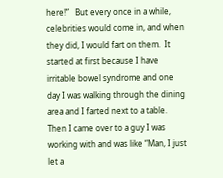here!”   But every once in a while, celebrities would come in, and when they did, I would fart on them.  It started at first because I have irritable bowel syndrome and one day I was walking through the dining area and I farted next to a table.  Then I came over to a guy I was working with and was like “Man, I just let a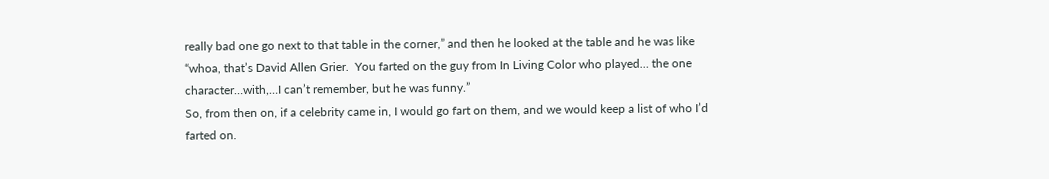really bad one go next to that table in the corner,” and then he looked at the table and he was like “whoa, that’s David Allen Grier.  You farted on the guy from In Living Color who played… the one character…with,…I can’t remember, but he was funny.”
So, from then on, if a celebrity came in, I would go fart on them, and we would keep a list of who I’d farted on.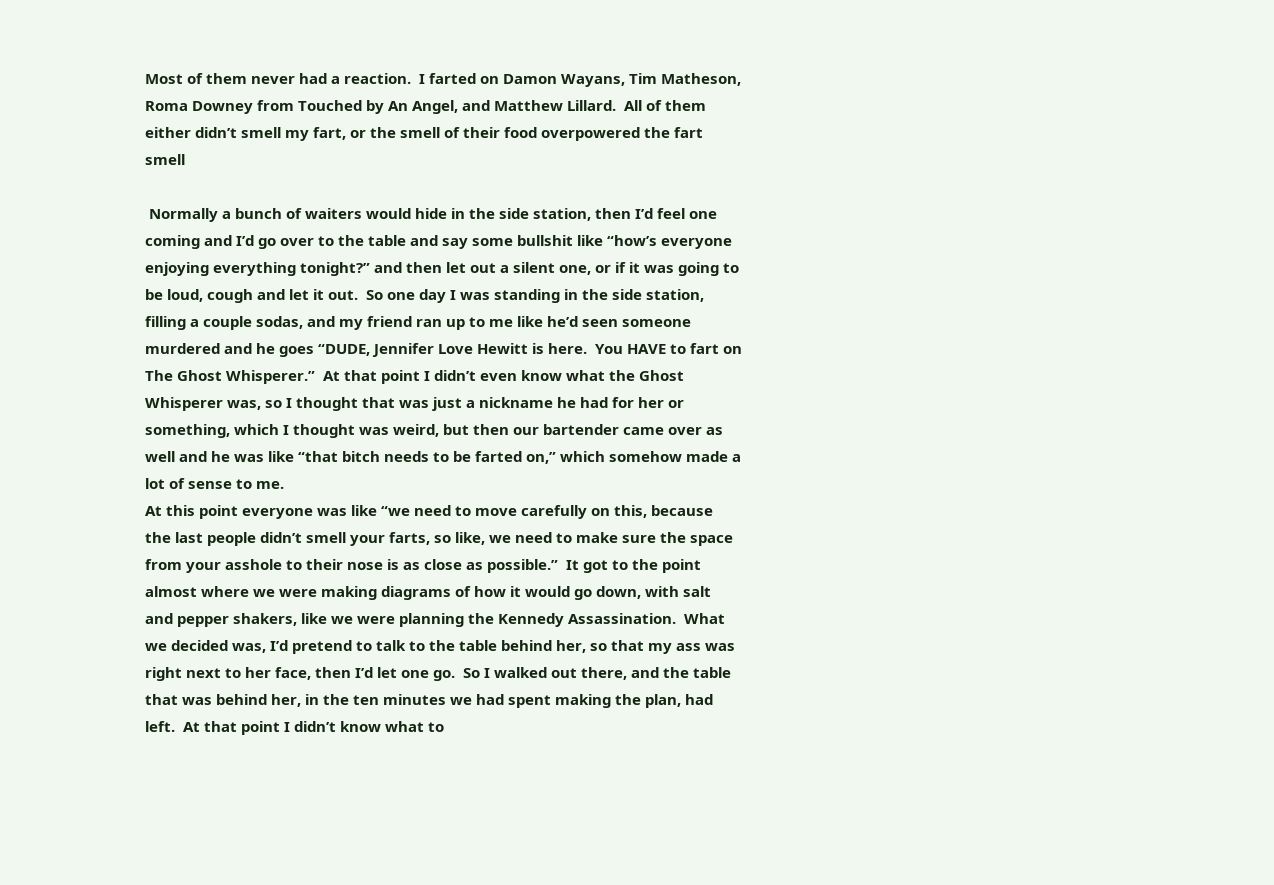Most of them never had a reaction.  I farted on Damon Wayans, Tim Matheson, Roma Downey from Touched by An Angel, and Matthew Lillard.  All of them either didn’t smell my fart, or the smell of their food overpowered the fart smell

 Normally a bunch of waiters would hide in the side station, then I’d feel one coming and I’d go over to the table and say some bullshit like “how’s everyone enjoying everything tonight?” and then let out a silent one, or if it was going to be loud, cough and let it out.  So one day I was standing in the side station, filling a couple sodas, and my friend ran up to me like he’d seen someone murdered and he goes “DUDE, Jennifer Love Hewitt is here.  You HAVE to fart on The Ghost Whisperer.”  At that point I didn’t even know what the Ghost Whisperer was, so I thought that was just a nickname he had for her or something, which I thought was weird, but then our bartender came over as well and he was like “that bitch needs to be farted on,” which somehow made a lot of sense to me.
At this point everyone was like “we need to move carefully on this, because the last people didn’t smell your farts, so like, we need to make sure the space from your asshole to their nose is as close as possible.”  It got to the point almost where we were making diagrams of how it would go down, with salt and pepper shakers, like we were planning the Kennedy Assassination.  What we decided was, I’d pretend to talk to the table behind her, so that my ass was right next to her face, then I’d let one go.  So I walked out there, and the table that was behind her, in the ten minutes we had spent making the plan, had left.  At that point I didn’t know what to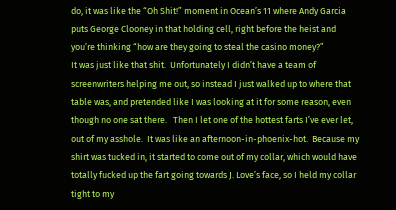do, it was like the “Oh Shit!” moment in Ocean’s 11 where Andy Garcia puts George Clooney in that holding cell, right before the heist and you’re thinking “how are they going to steal the casino money?”
It was just like that shit.  Unfortunately I didn’t have a team of screenwriters helping me out, so instead I just walked up to where that table was, and pretended like I was looking at it for some reason, even though no one sat there.   Then I let one of the hottest farts I’ve ever let, out of my asshole.  It was like an afternoon-in-phoenix-hot.  Because my shirt was tucked in, it started to come out of my collar, which would have totally fucked up the fart going towards J. Love’s face, so I held my collar tight to my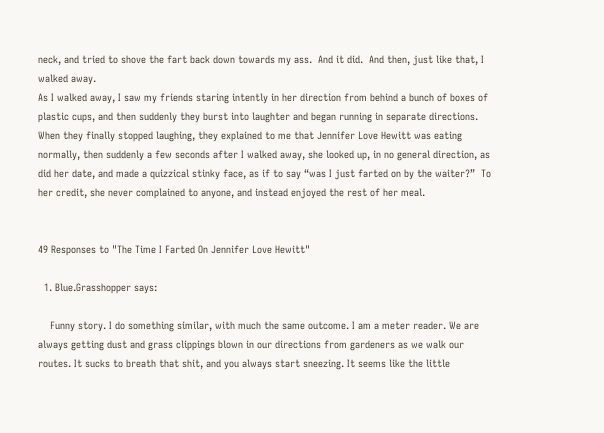neck, and tried to shove the fart back down towards my ass.  And it did.  And then, just like that, I walked away.
As I walked away, I saw my friends staring intently in her direction from behind a bunch of boxes of plastic cups, and then suddenly they burst into laughter and began running in separate directions.  When they finally stopped laughing, they explained to me that Jennifer Love Hewitt was eating normally, then suddenly a few seconds after I walked away, she looked up, in no general direction, as did her date, and made a quizzical stinky face, as if to say “was I just farted on by the waiter?”  To her credit, she never complained to anyone, and instead enjoyed the rest of her meal.


49 Responses to "The Time I Farted On Jennifer Love Hewitt"

  1. Blue.Grasshopper says:

    Funny story. I do something similar, with much the same outcome. I am a meter reader. We are always getting dust and grass clippings blown in our directions from gardeners as we walk our routes. It sucks to breath that shit, and you always start sneezing. It seems like the little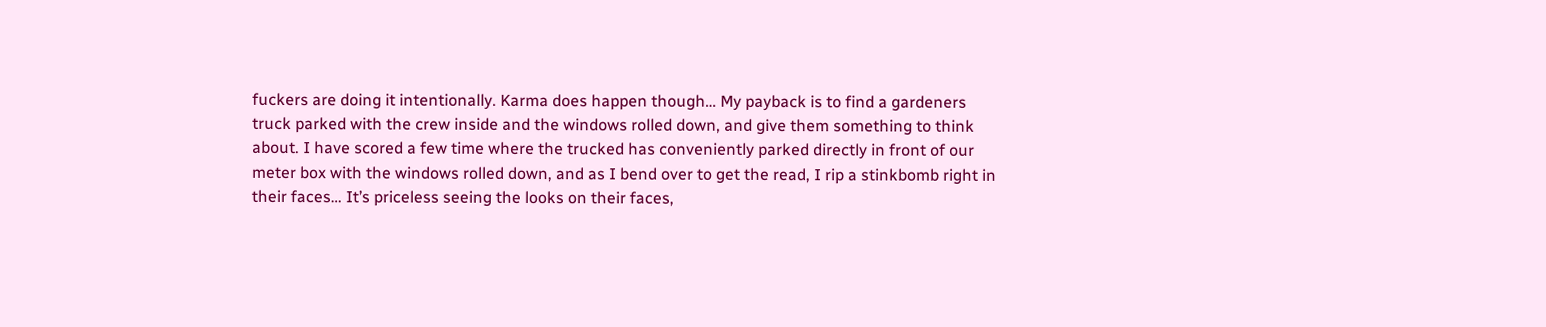fuckers are doing it intentionally. Karma does happen though… My payback is to find a gardeners truck parked with the crew inside and the windows rolled down, and give them something to think about. I have scored a few time where the trucked has conveniently parked directly in front of our meter box with the windows rolled down, and as I bend over to get the read, I rip a stinkbomb right in their faces… It’s priceless seeing the looks on their faces,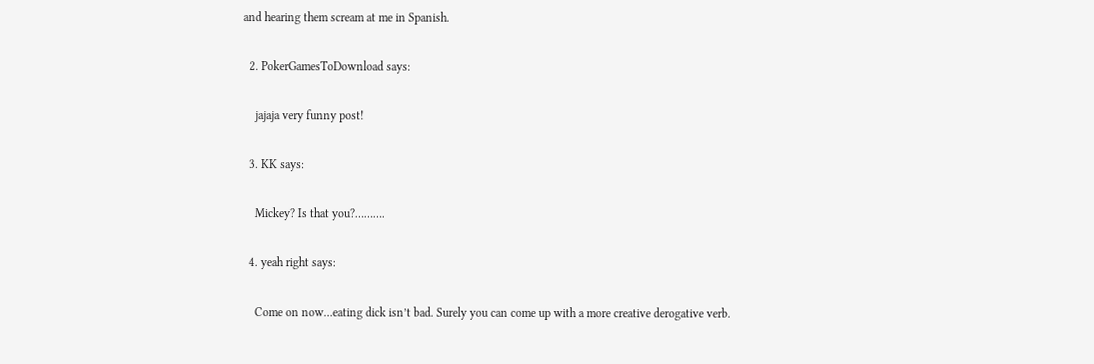and hearing them scream at me in Spanish.

  2. PokerGamesToDownload says:

    jajaja very funny post!

  3. KK says:

    Mickey? Is that you?……….

  4. yeah right says:

    Come on now…eating dick isn’t bad. Surely you can come up with a more creative derogative verb.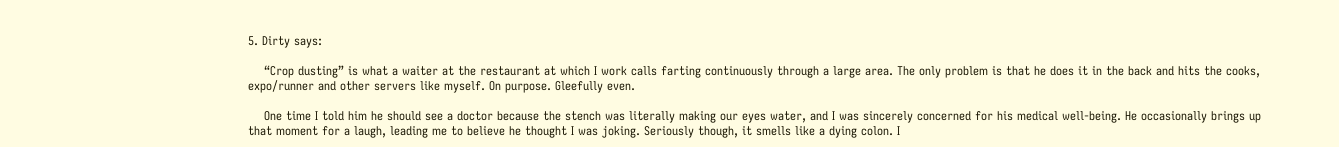5. Dirty says:

    “Crop dusting” is what a waiter at the restaurant at which I work calls farting continuously through a large area. The only problem is that he does it in the back and hits the cooks, expo/runner and other servers like myself. On purpose. Gleefully even.

    One time I told him he should see a doctor because the stench was literally making our eyes water, and I was sincerely concerned for his medical well-being. He occasionally brings up that moment for a laugh, leading me to believe he thought I was joking. Seriously though, it smells like a dying colon. I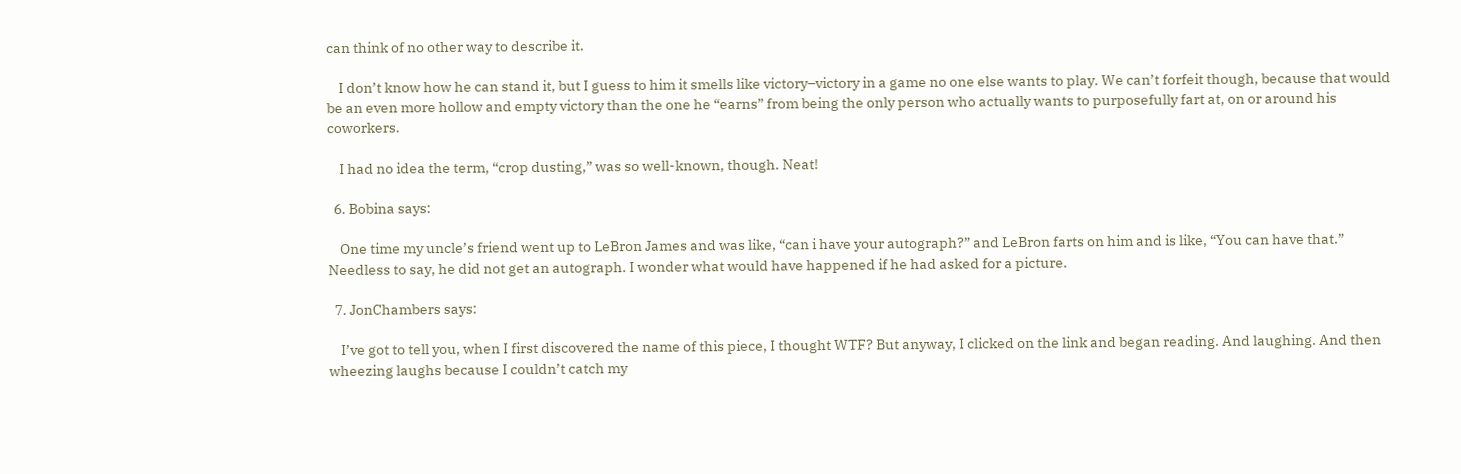can think of no other way to describe it.

    I don’t know how he can stand it, but I guess to him it smells like victory–victory in a game no one else wants to play. We can’t forfeit though, because that would be an even more hollow and empty victory than the one he “earns” from being the only person who actually wants to purposefully fart at, on or around his coworkers.

    I had no idea the term, “crop dusting,” was so well-known, though. Neat!

  6. Bobina says:

    One time my uncle’s friend went up to LeBron James and was like, “can i have your autograph?” and LeBron farts on him and is like, “You can have that.” Needless to say, he did not get an autograph. I wonder what would have happened if he had asked for a picture.

  7. JonChambers says:

    I’ve got to tell you, when I first discovered the name of this piece, I thought WTF? But anyway, I clicked on the link and began reading. And laughing. And then wheezing laughs because I couldn’t catch my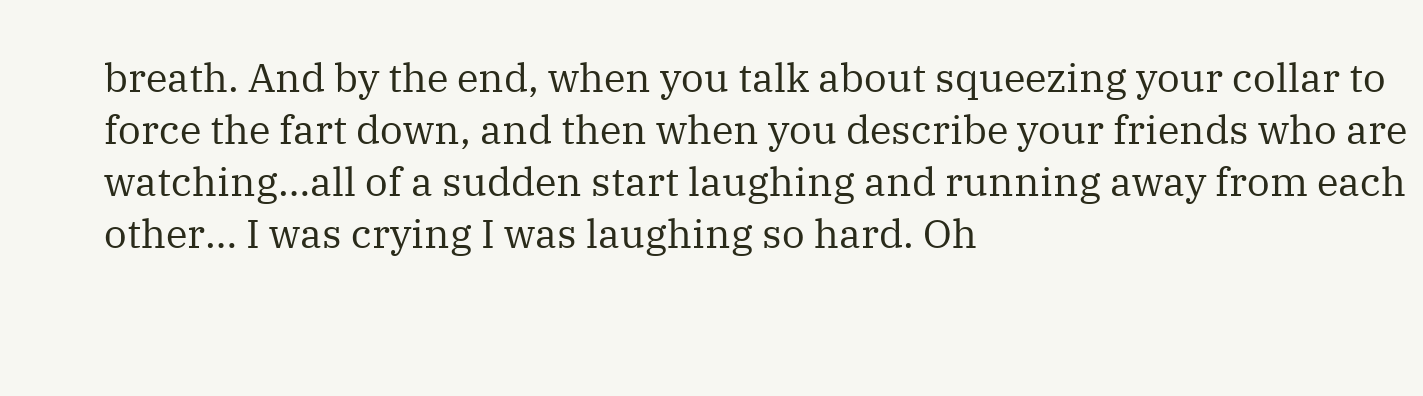breath. And by the end, when you talk about squeezing your collar to force the fart down, and then when you describe your friends who are watching…all of a sudden start laughing and running away from each other… I was crying I was laughing so hard. Oh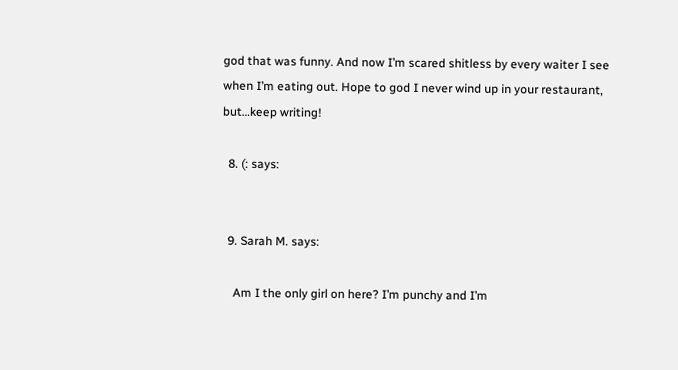god that was funny. And now I’m scared shitless by every waiter I see when I’m eating out. Hope to god I never wind up in your restaurant, but…keep writing!

  8. (: says:


  9. Sarah M. says:

    Am I the only girl on here? I’m punchy and I’m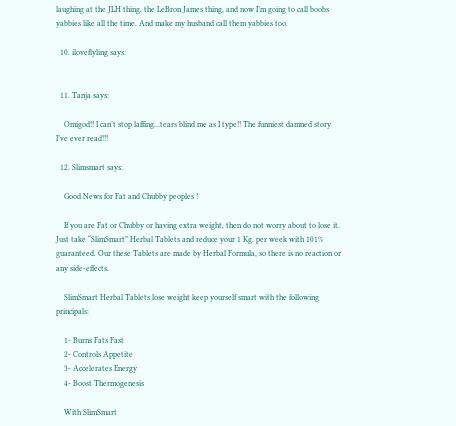laughing at the JLH thing, the LeBron James thing, and now I’m going to call boobs yabbies like all the time. And make my husband call them yabbies too.

  10. iloveflyling says:


  11. Tanja says:

    Omigod!! I can’t stop laffing…tears blind me as I type!! The funniest damned story I’ve ever read!!!

  12. Slimsmart says:

    Good News for Fat and Chubby peoples !

    If you are Fat or Chubby or having extra weight, then do not worry about to lose it. Just take “SlimSmart” Herbal Tablets and reduce your 1 Kg. per week with 101% guaranteed. Our these Tablets are made by Herbal Formula, so there is no reaction or any side-effects.

    SlimSmart Herbal Tablets lose weight keep yourself smart with the following principals:

    1- Burns Fats Fast
    2- Controls Appetite
    3- Accelerates Energy
    4- Boost Thermogenesis

    With SlimSmart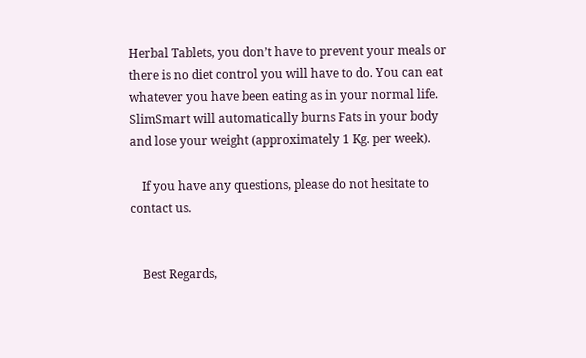Herbal Tablets, you don’t have to prevent your meals or there is no diet control you will have to do. You can eat whatever you have been eating as in your normal life. SlimSmart will automatically burns Fats in your body and lose your weight (approximately 1 Kg. per week).

    If you have any questions, please do not hesitate to contact us.


    Best Regards,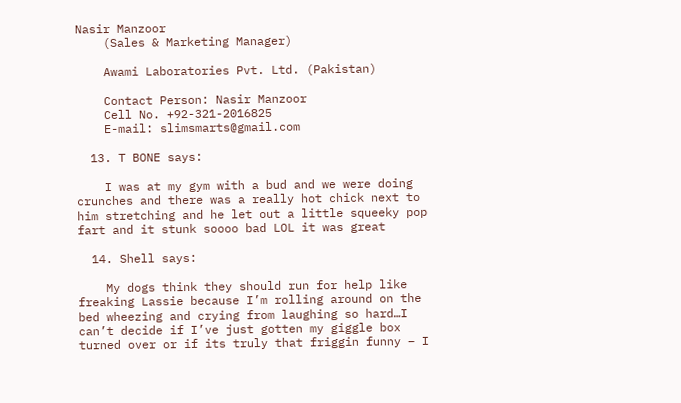Nasir Manzoor
    (Sales & Marketing Manager)

    Awami Laboratories Pvt. Ltd. (Pakistan)

    Contact Person: Nasir Manzoor
    Cell No. +92-321-2016825
    E-mail: slimsmarts@gmail.com

  13. T BONE says:

    I was at my gym with a bud and we were doing crunches and there was a really hot chick next to him stretching and he let out a little squeeky pop fart and it stunk soooo bad LOL it was great

  14. Shell says:

    My dogs think they should run for help like freaking Lassie because I’m rolling around on the bed wheezing and crying from laughing so hard…I can’t decide if I’ve just gotten my giggle box turned over or if its truly that friggin funny – I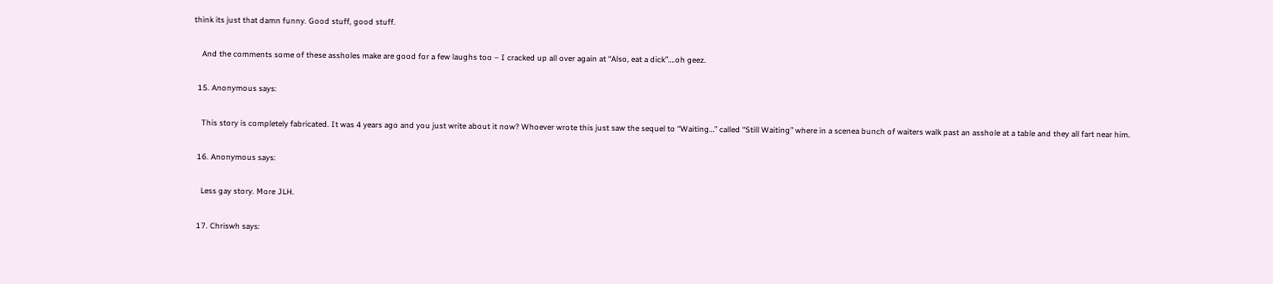think its just that damn funny. Good stuff, good stuff.

    And the comments some of these assholes make are good for a few laughs too – I cracked up all over again at “Also, eat a dick”….oh geez.

  15. Anonymous says:

    This story is completely fabricated. It was 4 years ago and you just write about it now? Whoever wrote this just saw the sequel to “Waiting…” called “Still Waiting” where in a scenea bunch of waiters walk past an asshole at a table and they all fart near him.

  16. Anonymous says:

    Less gay story. More JLH.

  17. Chriswh says: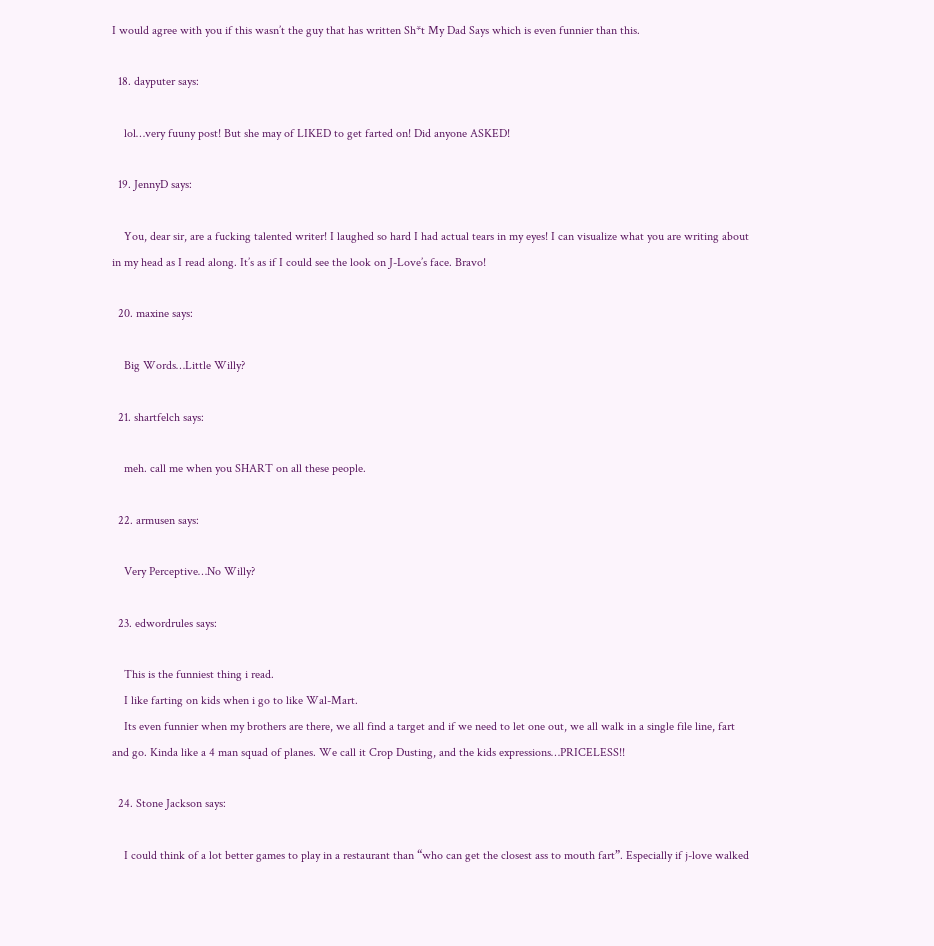I would agree with you if this wasn’t the guy that has written Sh*t My Dad Says which is even funnier than this.

  18. dayputer says:

    lol…very fuuny post! But she may of LIKED to get farted on! Did anyone ASKED!

  19. JennyD says:

    You, dear sir, are a fucking talented writer! I laughed so hard I had actual tears in my eyes! I can visualize what you are writing about in my head as I read along. It’s as if I could see the look on J-Love’s face. Bravo!

  20. maxine says:

    Big Words…Little Willy?

  21. shartfelch says:

    meh. call me when you SHART on all these people.

  22. armusen says:

    Very Perceptive…No Willy?

  23. edwordrules says:

    This is the funniest thing i read.
    I like farting on kids when i go to like Wal-Mart.
    Its even funnier when my brothers are there, we all find a target and if we need to let one out, we all walk in a single file line, fart and go. Kinda like a 4 man squad of planes. We call it Crop Dusting, and the kids expressions…PRICELESS!!

  24. Stone Jackson says:

    I could think of a lot better games to play in a restaurant than “who can get the closest ass to mouth fart”. Especially if j-love walked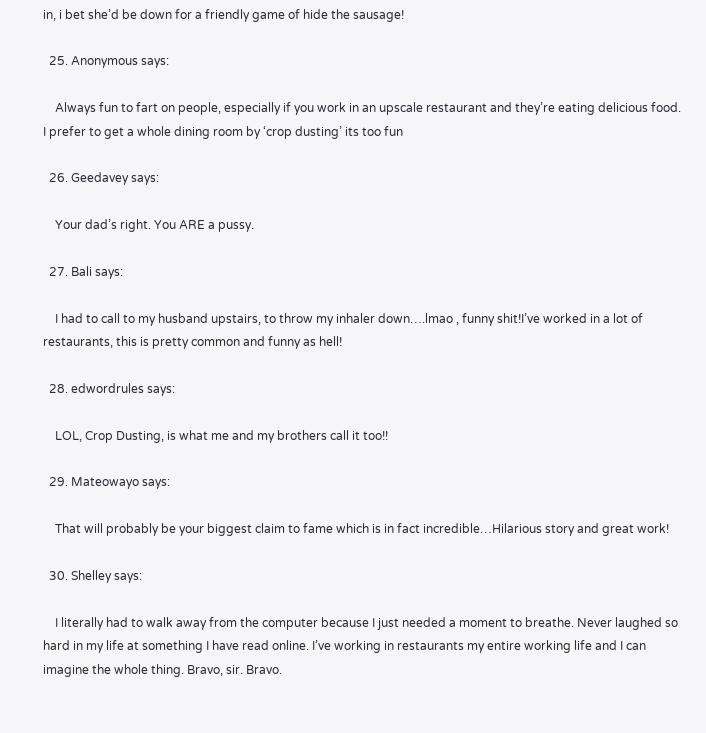in, i bet she’d be down for a friendly game of hide the sausage!

  25. Anonymous says:

    Always fun to fart on people, especially if you work in an upscale restaurant and they’re eating delicious food. I prefer to get a whole dining room by ‘crop dusting’ its too fun

  26. Geedavey says:

    Your dad’s right. You ARE a pussy.

  27. Bali says:

    I had to call to my husband upstairs, to throw my inhaler down….lmao , funny shit!I’ve worked in a lot of restaurants, this is pretty common and funny as hell!

  28. edwordrules says:

    LOL, Crop Dusting, is what me and my brothers call it too!!

  29. Mateowayo says:

    That will probably be your biggest claim to fame which is in fact incredible…Hilarious story and great work!

  30. Shelley says:

    I literally had to walk away from the computer because I just needed a moment to breathe. Never laughed so hard in my life at something I have read online. I’ve working in restaurants my entire working life and I can imagine the whole thing. Bravo, sir. Bravo.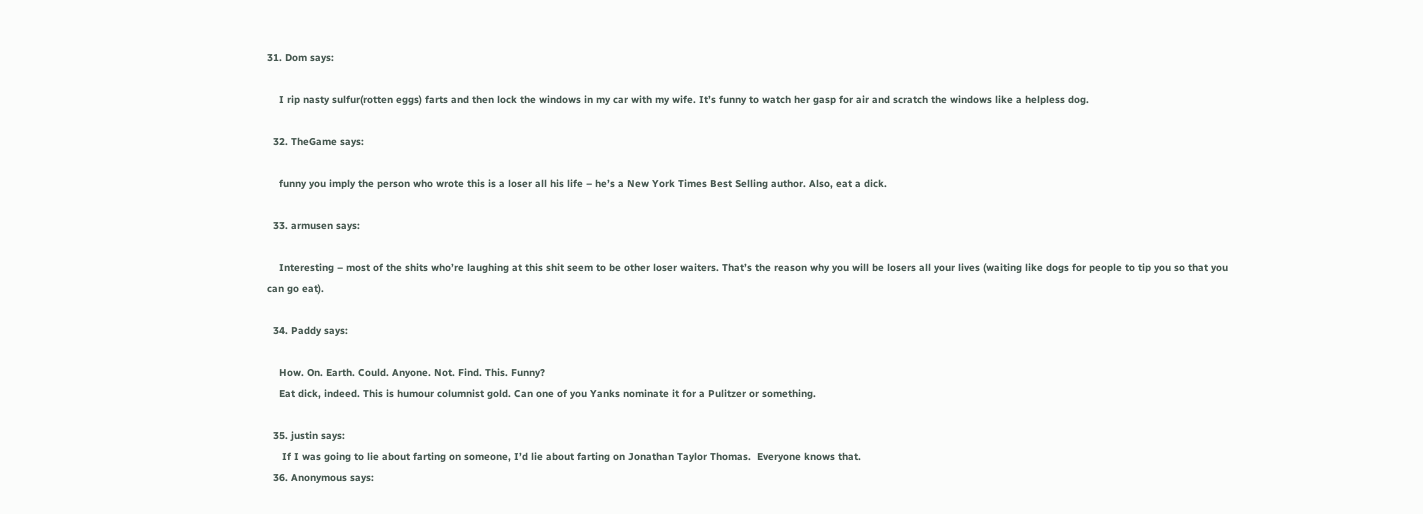31. Dom says:

    I rip nasty sulfur(rotten eggs) farts and then lock the windows in my car with my wife. It’s funny to watch her gasp for air and scratch the windows like a helpless dog.

  32. TheGame says:

    funny you imply the person who wrote this is a loser all his life – he’s a New York Times Best Selling author. Also, eat a dick.

  33. armusen says:

    Interesting – most of the shits who’re laughing at this shit seem to be other loser waiters. That’s the reason why you will be losers all your lives (waiting like dogs for people to tip you so that you can go eat).

  34. Paddy says:

    How. On. Earth. Could. Anyone. Not. Find. This. Funny?
    Eat dick, indeed. This is humour columnist gold. Can one of you Yanks nominate it for a Pulitzer or something.

  35. justin says:
     If I was going to lie about farting on someone, I’d lie about farting on Jonathan Taylor Thomas.  Everyone knows that.
  36. Anonymous says: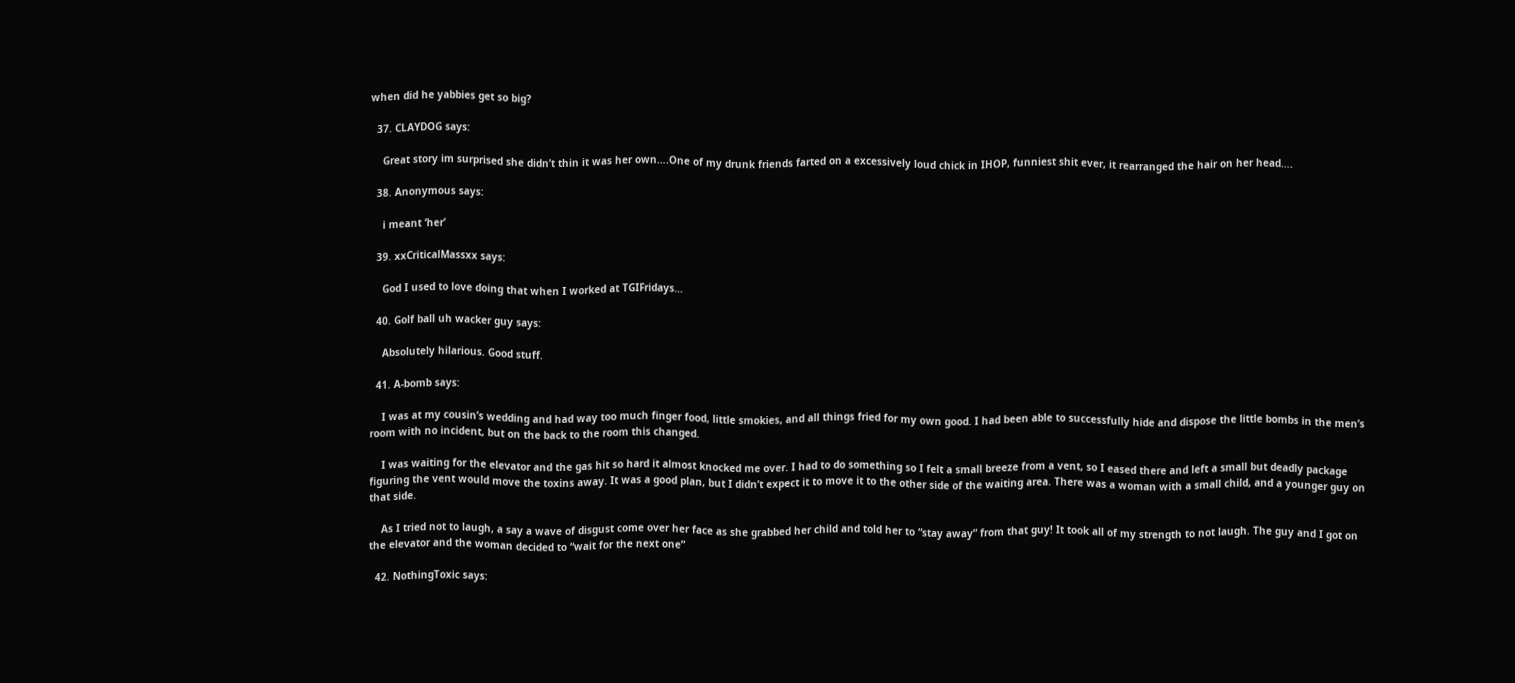when did he yabbies get so big?

  37. CLAYDOG says:

    Great story im surprised she didn’t thin it was her own….One of my drunk friends farted on a excessively loud chick in IHOP, funniest shit ever, it rearranged the hair on her head….

  38. Anonymous says:

    i meant ‘her’

  39. xxCriticalMassxx says:

    God I used to love doing that when I worked at TGIFridays…

  40. Golf ball uh wacker guy says:

    Absolutely hilarious. Good stuff.

  41. A-bomb says:

    I was at my cousin’s wedding and had way too much finger food, little smokies, and all things fried for my own good. I had been able to successfully hide and dispose the little bombs in the men’s room with no incident, but on the back to the room this changed.

    I was waiting for the elevator and the gas hit so hard it almost knocked me over. I had to do something so I felt a small breeze from a vent, so I eased there and left a small but deadly package figuring the vent would move the toxins away. It was a good plan, but I didn’t expect it to move it to the other side of the waiting area. There was a woman with a small child, and a younger guy on that side.

    As I tried not to laugh, a say a wave of disgust come over her face as she grabbed her child and told her to “stay away” from that guy! It took all of my strength to not laugh. The guy and I got on the elevator and the woman decided to “wait for the next one”

  42. NothingToxic says: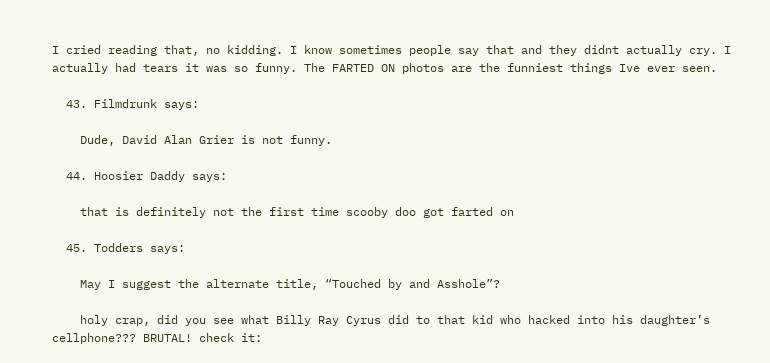I cried reading that, no kidding. I know sometimes people say that and they didnt actually cry. I actually had tears it was so funny. The FARTED ON photos are the funniest things Ive ever seen.

  43. Filmdrunk says:

    Dude, David Alan Grier is not funny.

  44. Hoosier Daddy says:

    that is definitely not the first time scooby doo got farted on

  45. Todders says:

    May I suggest the alternate title, “Touched by and Asshole”?

    holy crap, did you see what Billy Ray Cyrus did to that kid who hacked into his daughter’s cellphone??? BRUTAL! check it: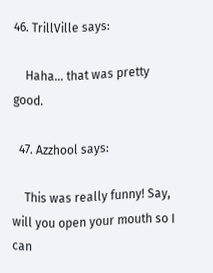46. TrillVille says:

    Haha… that was pretty good.

  47. Azzhool says:

    This was really funny! Say, will you open your mouth so I can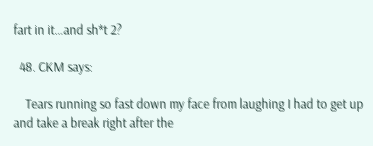fart in it…and sh*t 2?

  48. CKM says:

    Tears running so fast down my face from laughing I had to get up and take a break right after the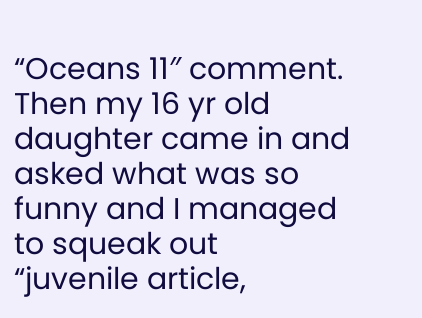“Oceans 11″ comment. Then my 16 yr old daughter came in and asked what was so funny and I managed to squeak out “juvenile article,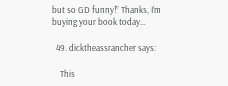but so GD funny!” Thanks, I’m buying your book today…

  49. dicktheassrancher says:

    This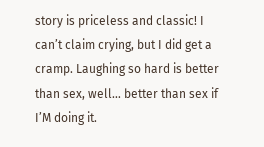story is priceless and classic! I can’t claim crying, but I did get a cramp. Laughing so hard is better than sex, well… better than sex if I’M doing it.